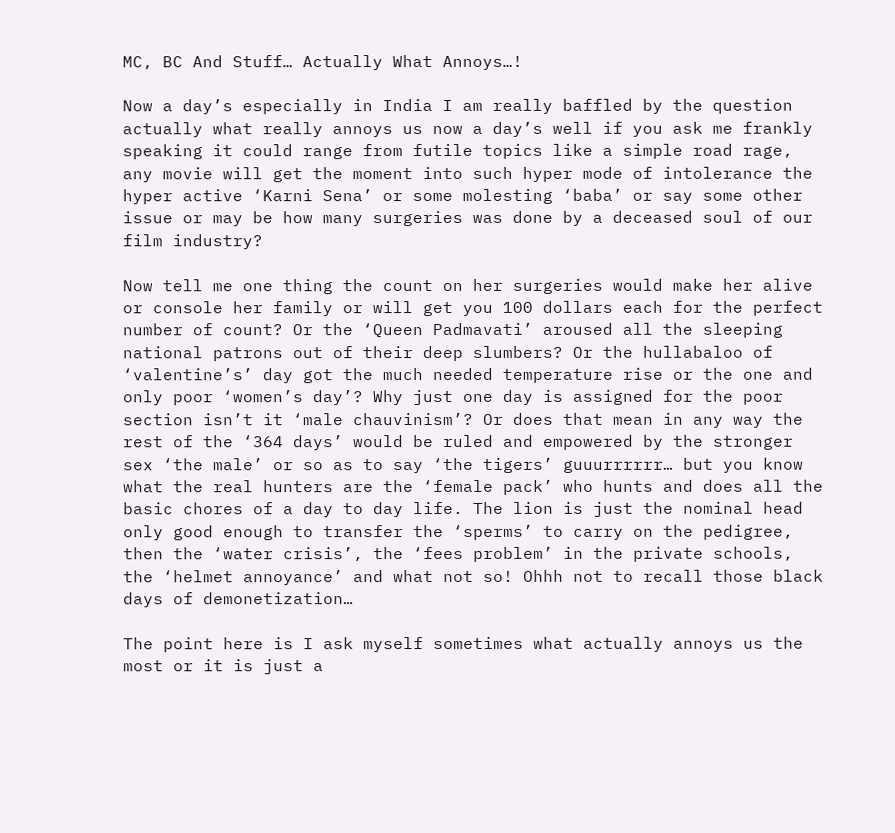MC, BC And Stuff… Actually What Annoys…!

Now a day’s especially in India I am really baffled by the question actually what really annoys us now a day’s well if you ask me frankly speaking it could range from futile topics like a simple road rage, any movie will get the moment into such hyper mode of intolerance the hyper active ‘Karni Sena’ or some molesting ‘baba’ or say some other issue or may be how many surgeries was done by a deceased soul of our film industry?

Now tell me one thing the count on her surgeries would make her alive or console her family or will get you 100 dollars each for the perfect number of count? Or the ‘Queen Padmavati’ aroused all the sleeping national patrons out of their deep slumbers? Or the hullabaloo of ‘valentine’s’ day got the much needed temperature rise or the one and only poor ‘women’s day’? Why just one day is assigned for the poor section isn’t it ‘male chauvinism’? Or does that mean in any way the rest of the ‘364 days’ would be ruled and empowered by the stronger sex ‘the male’ or so as to say ‘the tigers’ guuurrrrrr… but you know what the real hunters are the ‘female pack’ who hunts and does all the basic chores of a day to day life. The lion is just the nominal head only good enough to transfer the ‘sperms’ to carry on the pedigree, then the ‘water crisis’, the ‘fees problem’ in the private schools, the ‘helmet annoyance’ and what not so! Ohhh not to recall those black days of demonetization…

The point here is I ask myself sometimes what actually annoys us the most or it is just a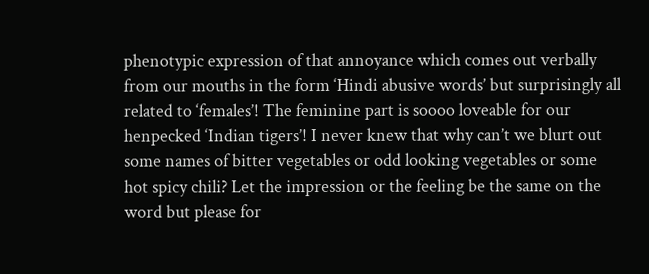phenotypic expression of that annoyance which comes out verbally from our mouths in the form ‘Hindi abusive words’ but surprisingly all related to ‘females’! The feminine part is soooo loveable for our henpecked ‘Indian tigers’! I never knew that why can’t we blurt out some names of bitter vegetables or odd looking vegetables or some hot spicy chili? Let the impression or the feeling be the same on the word but please for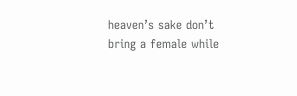heaven’s sake don’t bring a female while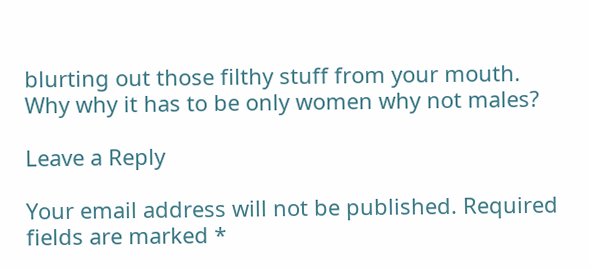blurting out those filthy stuff from your mouth. Why why it has to be only women why not males?

Leave a Reply

Your email address will not be published. Required fields are marked *